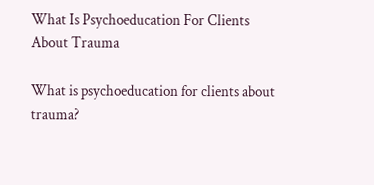What Is Psychoeducation For Clients About Trauma

What is psychoeducation for clients about trauma?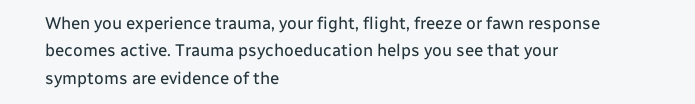When you experience trauma, your fight, flight, freeze or fawn response becomes active. Trauma psychoeducation helps you see that your symptoms are evidence of the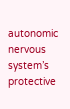autonomic nervous system’s protective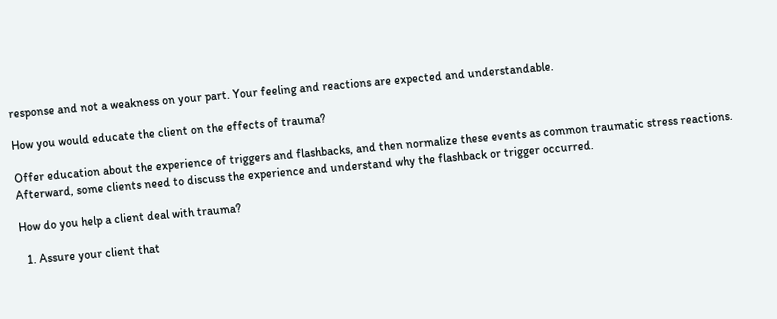response and not a weakness on your part. Your feeling and reactions are expected and understandable.

How you would educate the client on the effects of trauma?

Offer education about the experience of triggers and flashbacks, and then normalize these events as common traumatic stress reactions. Afterward, some clients need to discuss the experience and understand why the flashback or trigger occurred.

How do you help a client deal with trauma?

  1. Assure your client that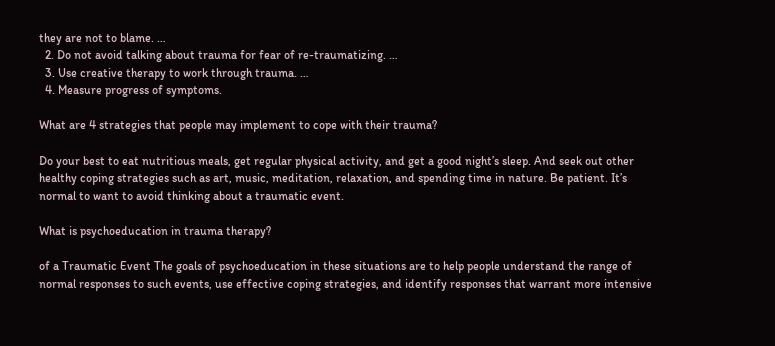they are not to blame. …
  2. Do not avoid talking about trauma for fear of re-traumatizing. …
  3. Use creative therapy to work through trauma. …
  4. Measure progress of symptoms.

What are 4 strategies that people may implement to cope with their trauma?

Do your best to eat nutritious meals, get regular physical activity, and get a good night’s sleep. And seek out other healthy coping strategies such as art, music, meditation, relaxation, and spending time in nature. Be patient. It’s normal to want to avoid thinking about a traumatic event.

What is psychoeducation in trauma therapy?

of a Traumatic Event The goals of psychoeducation in these situations are to help people understand the range of normal responses to such events, use effective coping strategies, and identify responses that warrant more intensive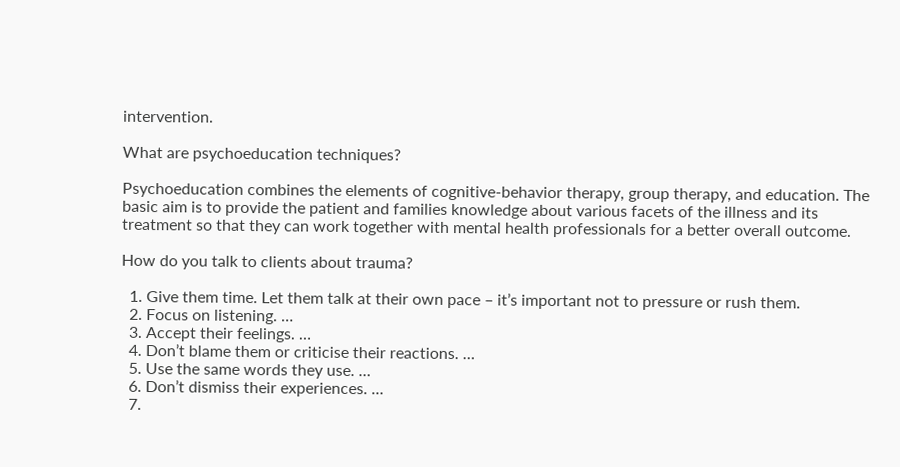intervention.

What are psychoeducation techniques?

Psychoeducation combines the elements of cognitive-behavior therapy, group therapy, and education. The basic aim is to provide the patient and families knowledge about various facets of the illness and its treatment so that they can work together with mental health professionals for a better overall outcome.

How do you talk to clients about trauma?

  1. Give them time. Let them talk at their own pace – it’s important not to pressure or rush them.
  2. Focus on listening. …
  3. Accept their feelings. …
  4. Don’t blame them or criticise their reactions. …
  5. Use the same words they use. …
  6. Don’t dismiss their experiences. …
  7.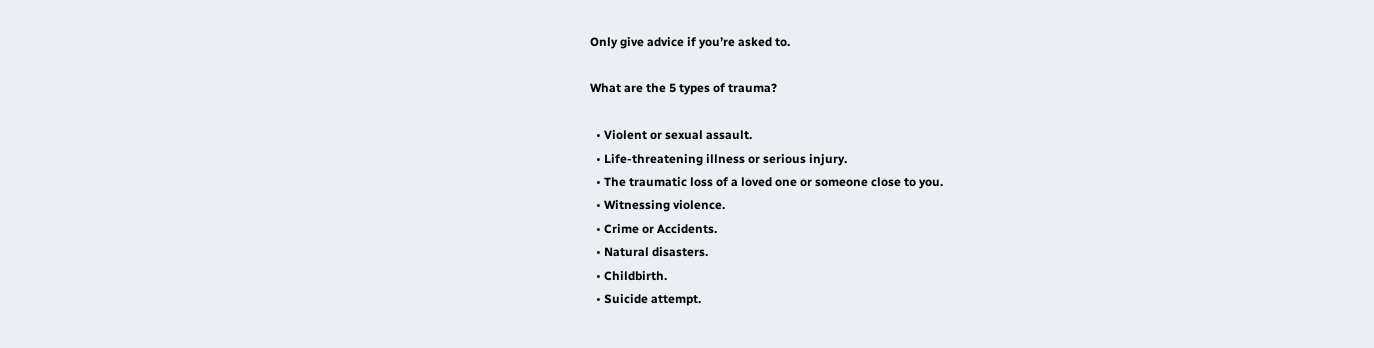Only give advice if you’re asked to.

What are the 5 types of trauma?

  • Violent or sexual assault.
  • Life-threatening illness or serious injury.
  • The traumatic loss of a loved one or someone close to you.
  • Witnessing violence.
  • Crime or Accidents.
  • Natural disasters.
  • Childbirth.
  • Suicide attempt.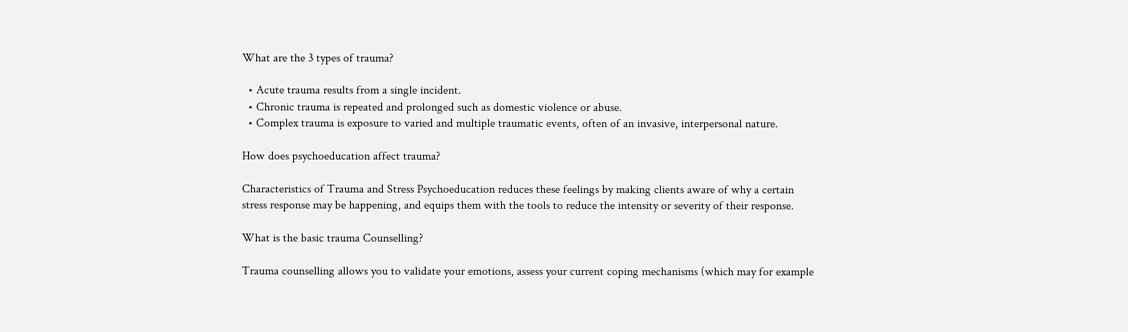What are the 3 types of trauma?

  • Acute trauma results from a single incident.
  • Chronic trauma is repeated and prolonged such as domestic violence or abuse.
  • Complex trauma is exposure to varied and multiple traumatic events, often of an invasive, interpersonal nature.

How does psychoeducation affect trauma?

Characteristics of Trauma and Stress Psychoeducation reduces these feelings by making clients aware of why a certain stress response may be happening, and equips them with the tools to reduce the intensity or severity of their response.

What is the basic trauma Counselling?

Trauma counselling allows you to validate your emotions, assess your current coping mechanisms (which may for example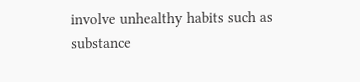involve unhealthy habits such as substance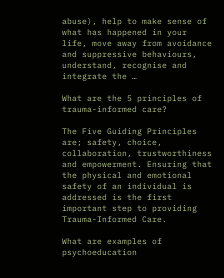abuse), help to make sense of what has happened in your life, move away from avoidance and suppressive behaviours, understand, recognise and integrate the …

What are the 5 principles of trauma-informed care?

The Five Guiding Principles are; safety, choice, collaboration, trustworthiness and empowerment. Ensuring that the physical and emotional safety of an individual is addressed is the first important step to providing Trauma-Informed Care.

What are examples of psychoeducation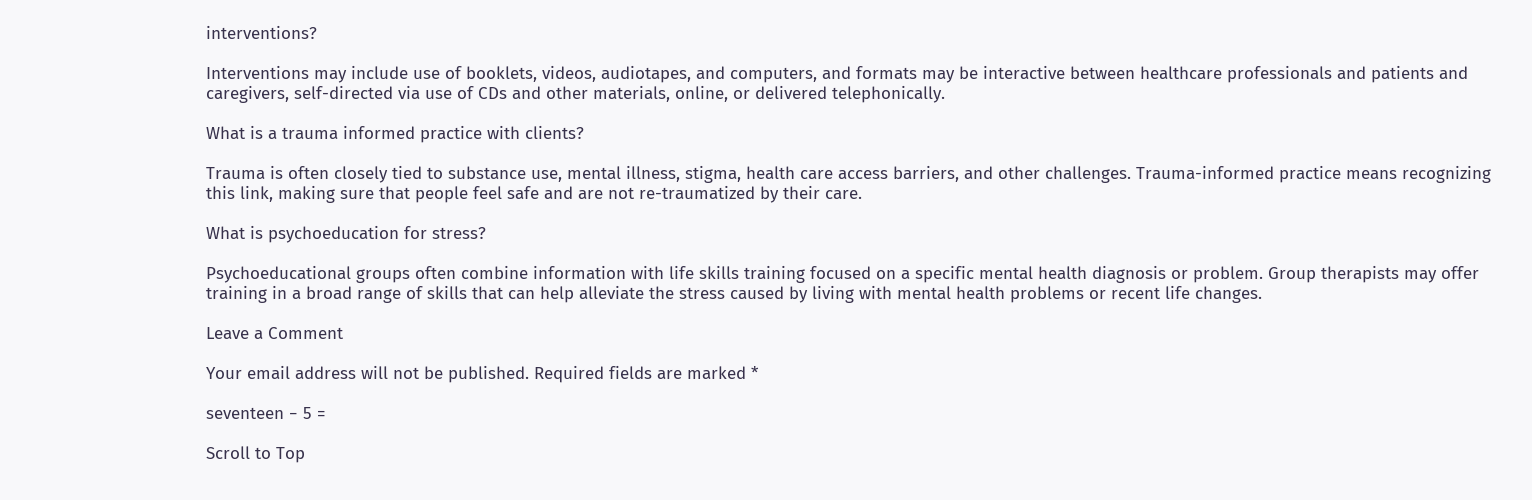interventions?

Interventions may include use of booklets, videos, audiotapes, and computers, and formats may be interactive between healthcare professionals and patients and caregivers, self-directed via use of CDs and other materials, online, or delivered telephonically.

What is a trauma informed practice with clients?

Trauma is often closely tied to substance use, mental illness, stigma, health care access barriers, and other challenges. Trauma-informed practice means recognizing this link, making sure that people feel safe and are not re-traumatized by their care.

What is psychoeducation for stress?

Psychoeducational groups often combine information with life skills training focused on a specific mental health diagnosis or problem. Group therapists may offer training in a broad range of skills that can help alleviate the stress caused by living with mental health problems or recent life changes.

Leave a Comment

Your email address will not be published. Required fields are marked *

seventeen − 5 =

Scroll to Top